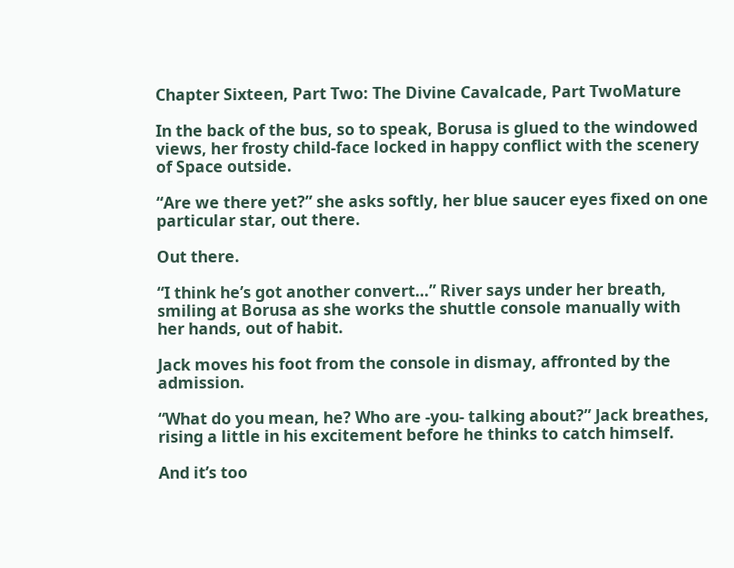Chapter Sixteen, Part Two: The Divine Cavalcade, Part TwoMature

In the back of the bus, so to speak, Borusa is glued to the windowed views, her frosty child-face locked in happy conflict with the scenery of Space outside.

“Are we there yet?” she asks softly, her blue saucer eyes fixed on one particular star, out there.

Out there.

“I think he’s got another convert…” River says under her breath, smiling at Borusa as she works the shuttle console manually with her hands, out of habit.

Jack moves his foot from the console in dismay, affronted by the admission.

“What do you mean, he? Who are -you- talking about?” Jack breathes, rising a little in his excitement before he thinks to catch himself.

And it’s too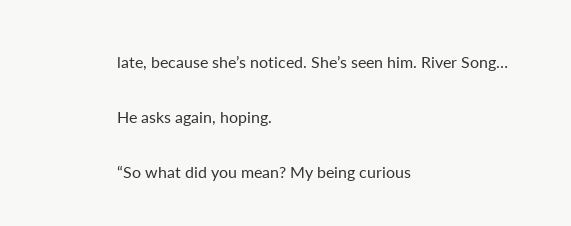late, because she’s noticed. She’s seen him. River Song…

He asks again, hoping.

“So what did you mean? My being curious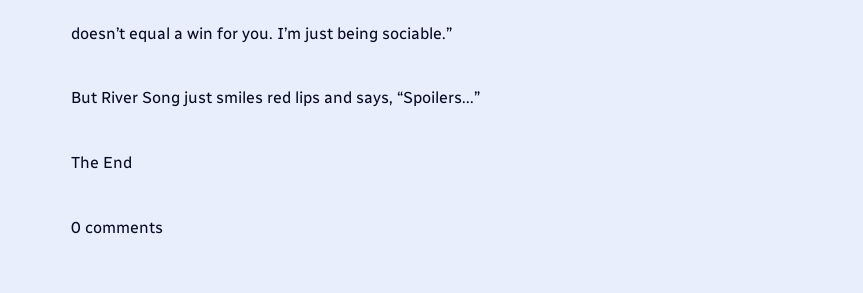doesn’t equal a win for you. I’m just being sociable.”

But River Song just smiles red lips and says, “Spoilers...”

The End

0 comments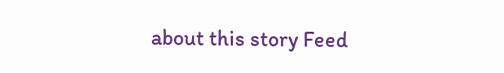about this story Feed